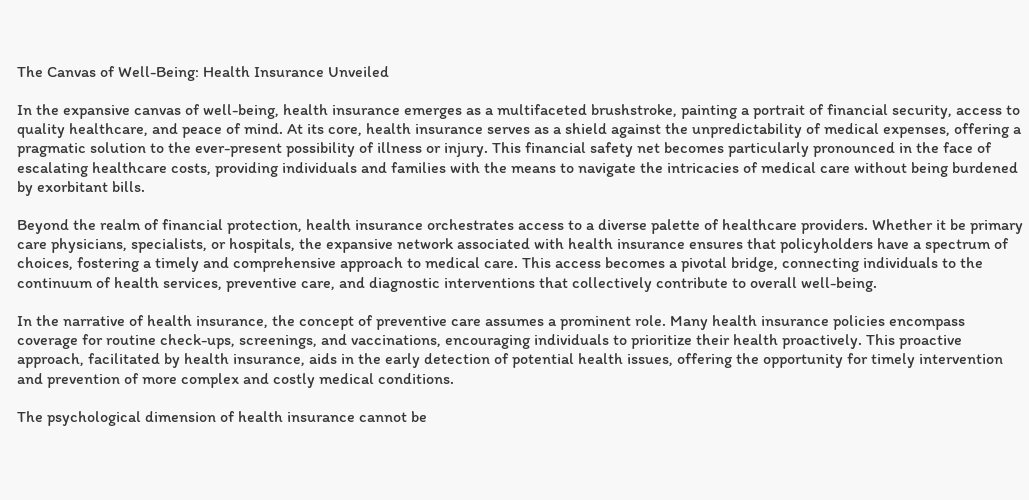The Canvas of Well-Being: Health Insurance Unveiled

In the expansive canvas of well-being, health insurance emerges as a multifaceted brushstroke, painting a portrait of financial security, access to quality healthcare, and peace of mind. At its core, health insurance serves as a shield against the unpredictability of medical expenses, offering a pragmatic solution to the ever-present possibility of illness or injury. This financial safety net becomes particularly pronounced in the face of escalating healthcare costs, providing individuals and families with the means to navigate the intricacies of medical care without being burdened by exorbitant bills.

Beyond the realm of financial protection, health insurance orchestrates access to a diverse palette of healthcare providers. Whether it be primary care physicians, specialists, or hospitals, the expansive network associated with health insurance ensures that policyholders have a spectrum of choices, fostering a timely and comprehensive approach to medical care. This access becomes a pivotal bridge, connecting individuals to the continuum of health services, preventive care, and diagnostic interventions that collectively contribute to overall well-being.

In the narrative of health insurance, the concept of preventive care assumes a prominent role. Many health insurance policies encompass coverage for routine check-ups, screenings, and vaccinations, encouraging individuals to prioritize their health proactively. This proactive approach, facilitated by health insurance, aids in the early detection of potential health issues, offering the opportunity for timely intervention and prevention of more complex and costly medical conditions.

The psychological dimension of health insurance cannot be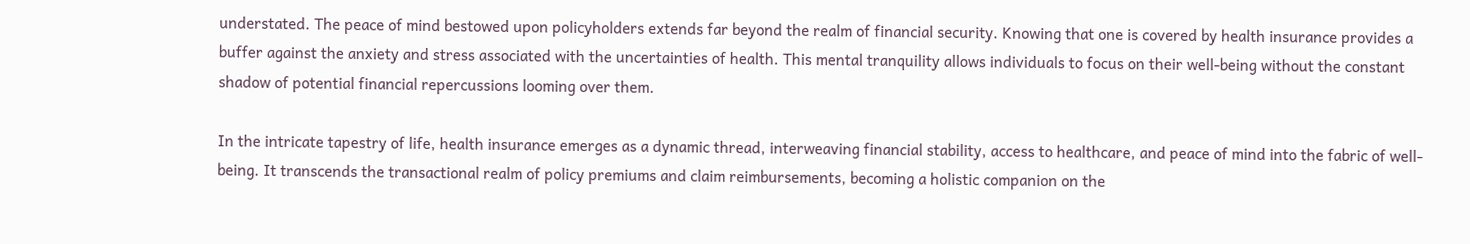understated. The peace of mind bestowed upon policyholders extends far beyond the realm of financial security. Knowing that one is covered by health insurance provides a buffer against the anxiety and stress associated with the uncertainties of health. This mental tranquility allows individuals to focus on their well-being without the constant shadow of potential financial repercussions looming over them.

In the intricate tapestry of life, health insurance emerges as a dynamic thread, interweaving financial stability, access to healthcare, and peace of mind into the fabric of well-being. It transcends the transactional realm of policy premiums and claim reimbursements, becoming a holistic companion on the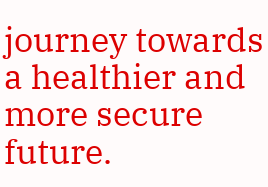journey towards a healthier and more secure future.